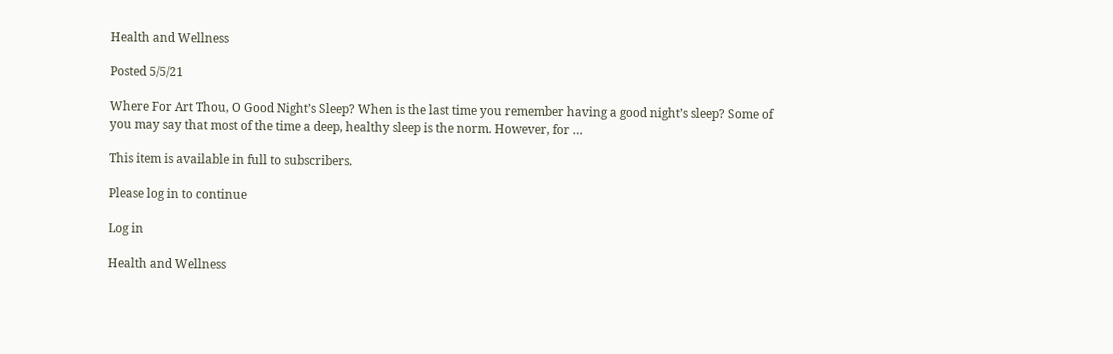Health and Wellness

Posted 5/5/21

Where For Art Thou, O Good Night’s Sleep? When is the last time you remember having a good night’s sleep? Some of you may say that most of the time a deep, healthy sleep is the norm. However, for …

This item is available in full to subscribers.

Please log in to continue

Log in

Health and Wellness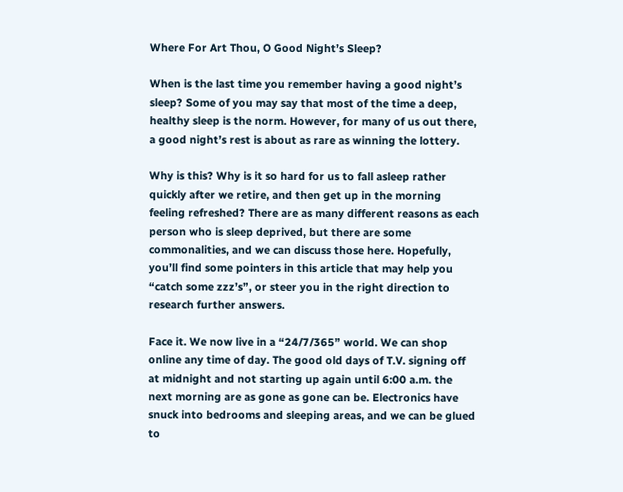Where For Art Thou, O Good Night’s Sleep?

When is the last time you remember having a good night’s sleep? Some of you may say that most of the time a deep, healthy sleep is the norm. However, for many of us out there, a good night’s rest is about as rare as winning the lottery.

Why is this? Why is it so hard for us to fall asleep rather quickly after we retire, and then get up in the morning feeling refreshed? There are as many different reasons as each person who is sleep deprived, but there are some commonalities, and we can discuss those here. Hopefully, you’ll find some pointers in this article that may help you “catch some zzz’s”, or steer you in the right direction to research further answers.

Face it. We now live in a “24/7/365” world. We can shop online any time of day. The good old days of T.V. signing off at midnight and not starting up again until 6:00 a.m. the next morning are as gone as gone can be. Electronics have snuck into bedrooms and sleeping areas, and we can be glued to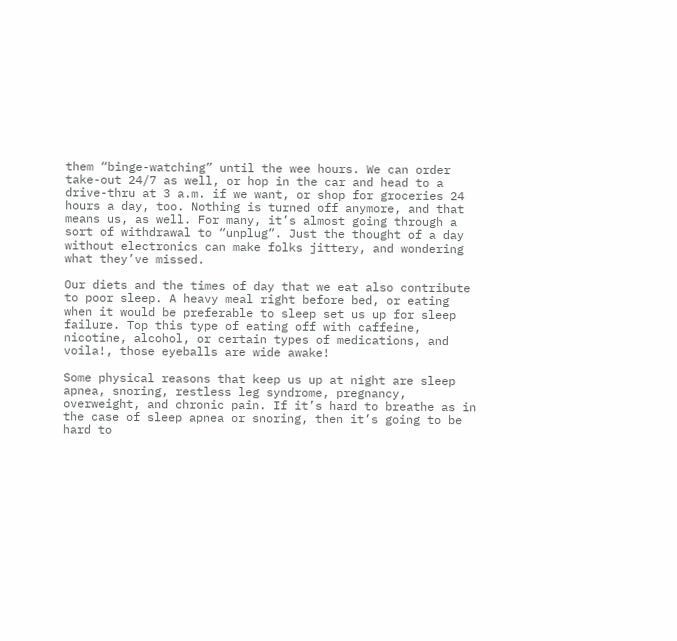them “binge-watching” until the wee hours. We can order take-out 24/7 as well, or hop in the car and head to a drive-thru at 3 a.m. if we want, or shop for groceries 24 hours a day, too. Nothing is turned off anymore, and that means us, as well. For many, it’s almost going through a sort of withdrawal to “unplug”. Just the thought of a day without electronics can make folks jittery, and wondering what they’ve missed.

Our diets and the times of day that we eat also contribute to poor sleep. A heavy meal right before bed, or eating when it would be preferable to sleep set us up for sleep failure. Top this type of eating off with caffeine, nicotine, alcohol, or certain types of medications, and voila!, those eyeballs are wide awake!

Some physical reasons that keep us up at night are sleep apnea, snoring, restless leg syndrome, pregnancy, overweight, and chronic pain. If it’s hard to breathe as in the case of sleep apnea or snoring, then it’s going to be hard to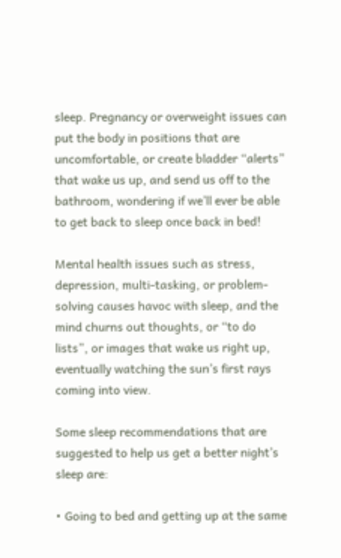sleep. Pregnancy or overweight issues can put the body in positions that are uncomfortable, or create bladder “alerts” that wake us up, and send us off to the bathroom, wondering if we’ll ever be able to get back to sleep once back in bed!

Mental health issues such as stress, depression, multi-tasking, or problem-solving causes havoc with sleep, and the mind churns out thoughts, or “to do lists”, or images that wake us right up, eventually watching the sun’s first rays coming into view.

Some sleep recommendations that are suggested to help us get a better night’s sleep are:

• Going to bed and getting up at the same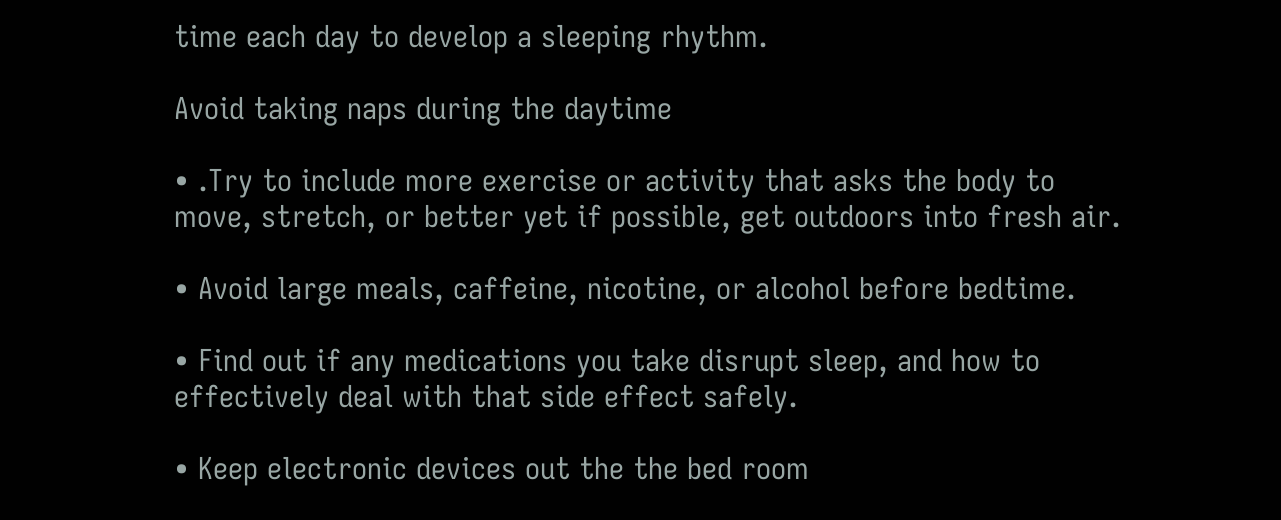time each day to develop a sleeping rhythm.

Avoid taking naps during the daytime

• .Try to include more exercise or activity that asks the body to move, stretch, or better yet if possible, get outdoors into fresh air.

• Avoid large meals, caffeine, nicotine, or alcohol before bedtime.

• Find out if any medications you take disrupt sleep, and how to effectively deal with that side effect safely.

• Keep electronic devices out the the bed room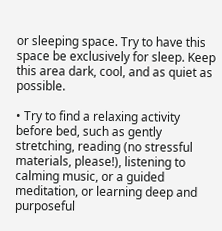or sleeping space. Try to have this space be exclusively for sleep. Keep this area dark, cool, and as quiet as possible.

• Try to find a relaxing activity before bed, such as gently stretching, reading (no stressful materials, please!), listening to calming music, or a guided meditation, or learning deep and purposeful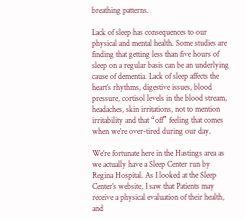breathing patterns.

Lack of sleep has consequences to our physical and mental health. Some studies are finding that getting less than five hours of sleep on a regular basis can be an underlying cause of dementia. Lack of sleep affects the heart’s rhythms, digestive issues, blood pressure, cortisol levels in the blood stream, headaches, skin irritations, not to mention irritability and that “off” feeling that comes when we’re over-tired during our day.

We’re fortunate here in the Hastings area as we actually have a Sleep Center run by Regina Hospital. As I looked at the Sleep Center’s website, I saw that Patients may receive a physical evaluation of their health, and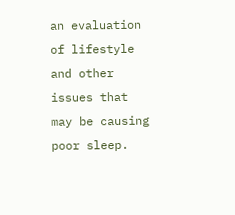an evaluation of lifestyle and other issues that may be causing poor sleep.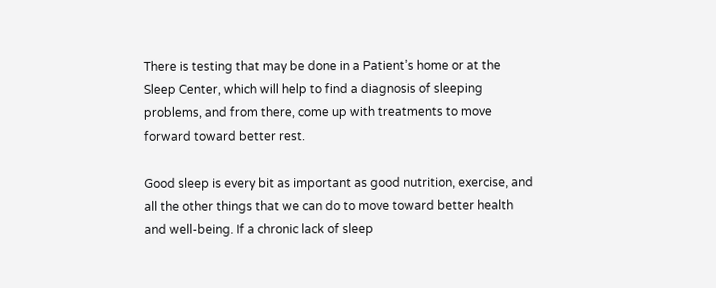There is testing that may be done in a Patient’s home or at the Sleep Center, which will help to find a diagnosis of sleeping problems, and from there, come up with treatments to move forward toward better rest.

Good sleep is every bit as important as good nutrition, exercise, and all the other things that we can do to move toward better health and well-being. If a chronic lack of sleep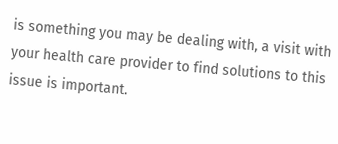is something you may be dealing with, a visit with your health care provider to find solutions to this issue is important.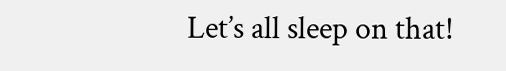Let’s all sleep on that!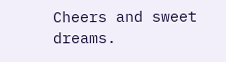Cheers and sweet dreams.